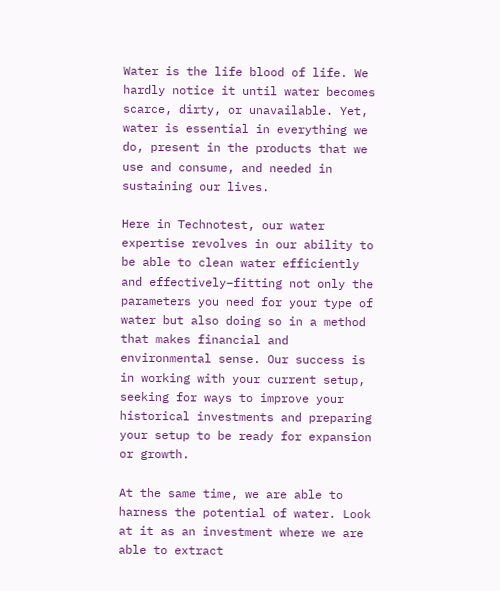Water is the life blood of life. We hardly notice it until water becomes scarce, dirty, or unavailable. Yet, water is essential in everything we do, present in the products that we use and consume, and needed in sustaining our lives.

Here in Technotest, our water expertise revolves in our ability to be able to clean water efficiently and effectively–fitting not only the parameters you need for your type of water but also doing so in a method that makes financial and environmental sense. Our success is in working with your current setup, seeking for ways to improve your historical investments and preparing your setup to be ready for expansion or growth.

At the same time, we are able to harness the potential of water. Look at it as an investment where we are able to extract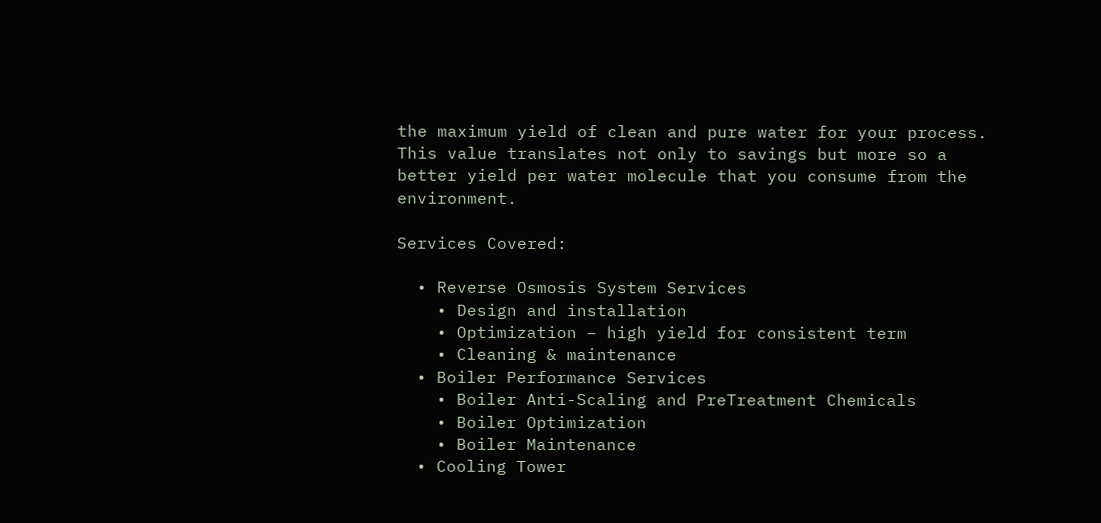the maximum yield of clean and pure water for your process. This value translates not only to savings but more so a better yield per water molecule that you consume from the environment.

Services Covered:

  • Reverse Osmosis System Services
    • Design and installation
    • Optimization – high yield for consistent term
    • Cleaning & maintenance
  • Boiler Performance Services
    • Boiler Anti-Scaling and PreTreatment Chemicals
    • Boiler Optimization
    • Boiler Maintenance
  • Cooling Tower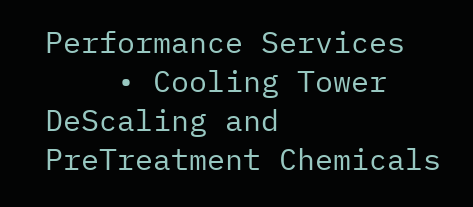Performance Services
    • Cooling Tower DeScaling and PreTreatment Chemicals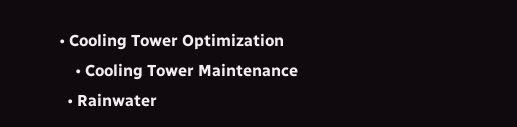• Cooling Tower Optimization
    • Cooling Tower Maintenance
  • Rainwater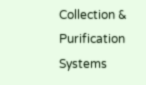Collection & Purification Systems